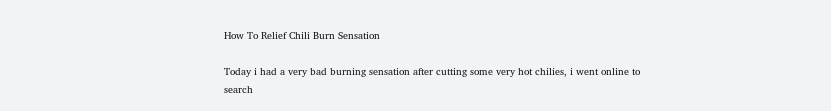How To Relief Chili Burn Sensation

Today i had a very bad burning sensation after cutting some very hot chilies, i went online to search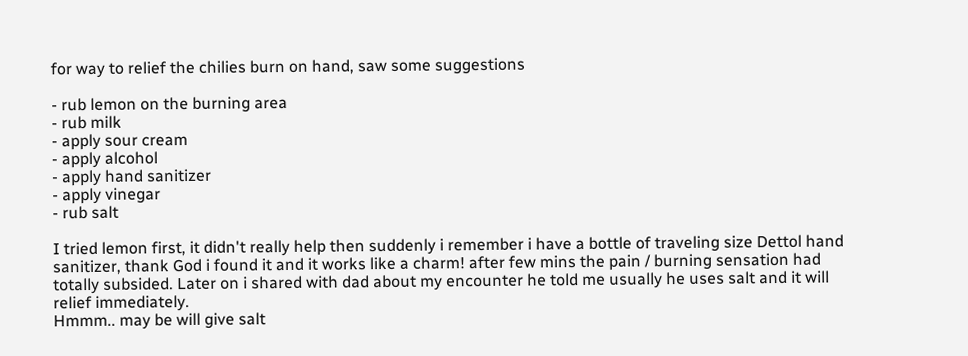for way to relief the chilies burn on hand, saw some suggestions

- rub lemon on the burning area
- rub milk
- apply sour cream
- apply alcohol
- apply hand sanitizer
- apply vinegar
- rub salt

I tried lemon first, it didn't really help then suddenly i remember i have a bottle of traveling size Dettol hand sanitizer, thank God i found it and it works like a charm! after few mins the pain / burning sensation had totally subsided. Later on i shared with dad about my encounter he told me usually he uses salt and it will relief immediately.
Hmmm.. may be will give salt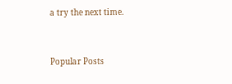a try the next time.


Popular Posts